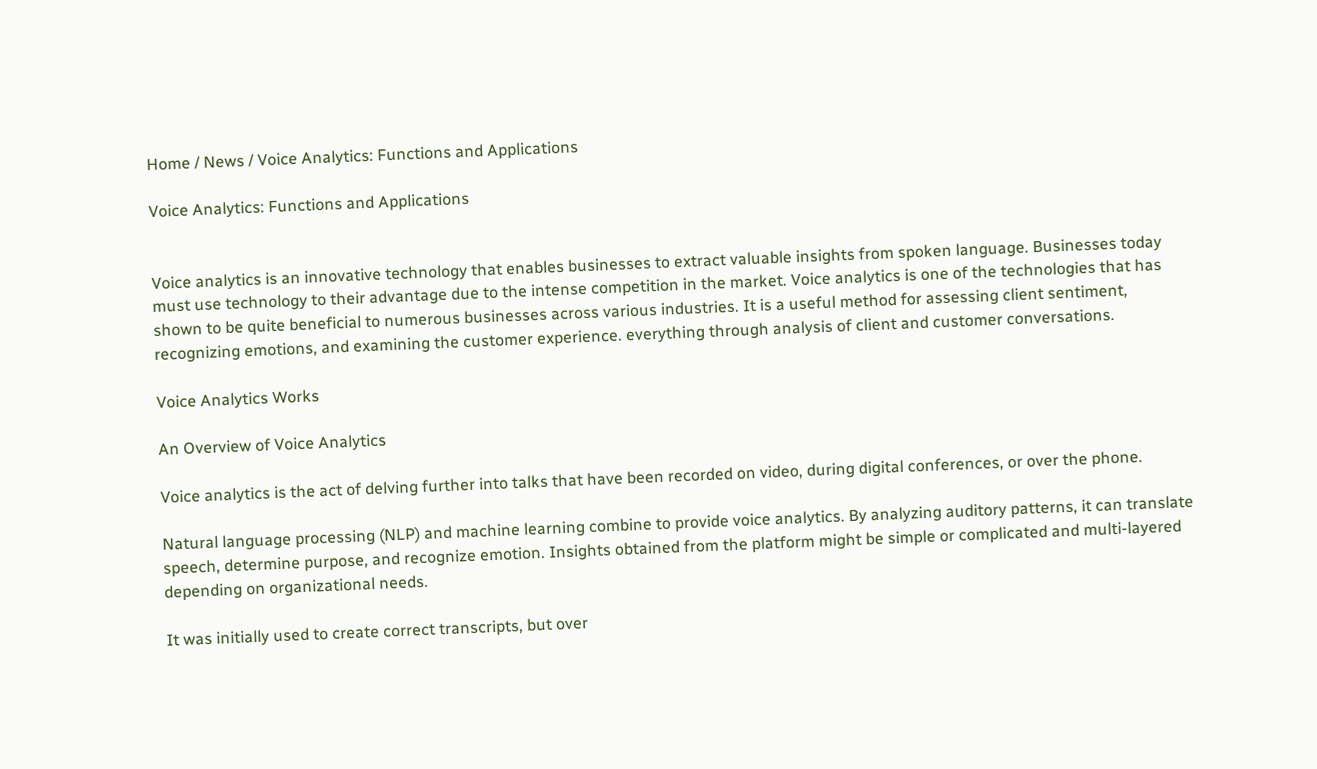Home / News / Voice Analytics: Functions and Applications

Voice Analytics: Functions and Applications


Voice analytics is an innovative technology that enables businesses to extract valuable insights from spoken language. Businesses today must use technology to their advantage due to the intense competition in the market. Voice analytics is one of the technologies that has shown to be quite beneficial to numerous businesses across various industries. It is a useful method for assessing client sentiment, recognizing emotions, and examining the customer experience. everything through analysis of client and customer conversations.

Voice Analytics Works

An Overview of Voice Analytics

Voice analytics is the act of delving further into talks that have been recorded on video, during digital conferences, or over the phone.

Natural language processing (NLP) and machine learning combine to provide voice analytics. By analyzing auditory patterns, it can translate speech, determine purpose, and recognize emotion. Insights obtained from the platform might be simple or complicated and multi-layered depending on organizational needs.

It was initially used to create correct transcripts, but over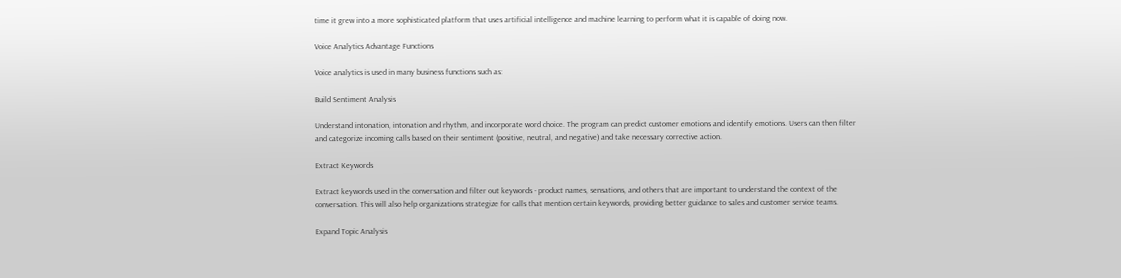time it grew into a more sophisticated platform that uses artificial intelligence and machine learning to perform what it is capable of doing now.

Voice Analytics Advantage Functions

Voice analytics is used in many business functions such as:

Build Sentiment Analysis

Understand intonation, intonation and rhythm, and incorporate word choice. The program can predict customer emotions and identify emotions. Users can then filter and categorize incoming calls based on their sentiment (positive, neutral, and negative) and take necessary corrective action.

Extract Keywords

Extract keywords used in the conversation and filter out keywords - product names, sensations, and others that are important to understand the context of the conversation. This will also help organizations strategize for calls that mention certain keywords, providing better guidance to sales and customer service teams.

Expand Topic Analysis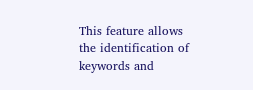This feature allows the identification of keywords and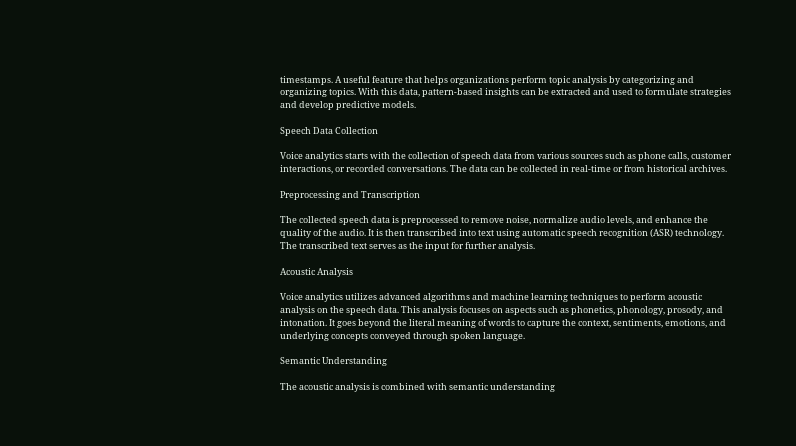timestamps. A useful feature that helps organizations perform topic analysis by categorizing and organizing topics. With this data, pattern-based insights can be extracted and used to formulate strategies and develop predictive models.

Speech Data Collection

Voice analytics starts with the collection of speech data from various sources such as phone calls, customer interactions, or recorded conversations. The data can be collected in real-time or from historical archives.

Preprocessing and Transcription

The collected speech data is preprocessed to remove noise, normalize audio levels, and enhance the quality of the audio. It is then transcribed into text using automatic speech recognition (ASR) technology. The transcribed text serves as the input for further analysis.

Acoustic Analysis

Voice analytics utilizes advanced algorithms and machine learning techniques to perform acoustic analysis on the speech data. This analysis focuses on aspects such as phonetics, phonology, prosody, and intonation. It goes beyond the literal meaning of words to capture the context, sentiments, emotions, and underlying concepts conveyed through spoken language.

Semantic Understanding

The acoustic analysis is combined with semantic understanding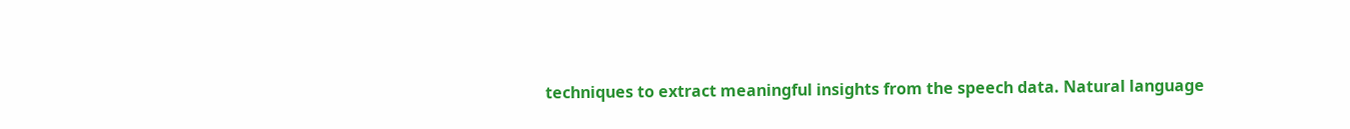techniques to extract meaningful insights from the speech data. Natural language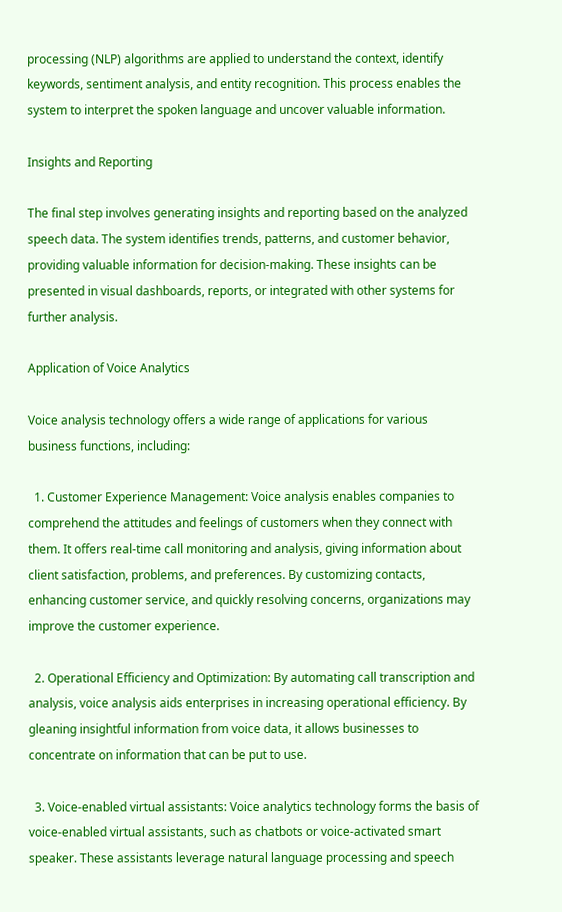processing (NLP) algorithms are applied to understand the context, identify keywords, sentiment analysis, and entity recognition. This process enables the system to interpret the spoken language and uncover valuable information.

Insights and Reporting

The final step involves generating insights and reporting based on the analyzed speech data. The system identifies trends, patterns, and customer behavior, providing valuable information for decision-making. These insights can be presented in visual dashboards, reports, or integrated with other systems for further analysis.

Application of Voice Analytics

Voice analysis technology offers a wide range of applications for various business functions, including:

  1. Customer Experience Management: Voice analysis enables companies to comprehend the attitudes and feelings of customers when they connect with them. It offers real-time call monitoring and analysis, giving information about client satisfaction, problems, and preferences. By customizing contacts, enhancing customer service, and quickly resolving concerns, organizations may improve the customer experience.

  2. Operational Efficiency and Optimization: By automating call transcription and analysis, voice analysis aids enterprises in increasing operational efficiency. By gleaning insightful information from voice data, it allows businesses to concentrate on information that can be put to use.

  3. Voice-enabled virtual assistants: Voice analytics technology forms the basis of voice-enabled virtual assistants, such as chatbots or voice-activated smart speaker. These assistants leverage natural language processing and speech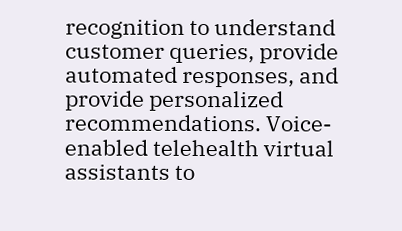recognition to understand customer queries, provide automated responses, and provide personalized recommendations. Voice-enabled telehealth virtual assistants to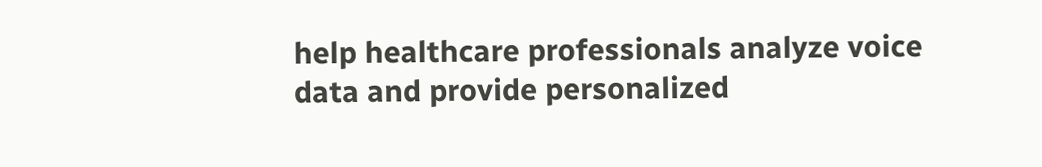help healthcare professionals analyze voice data and provide personalized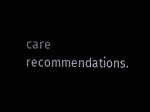care recommendations.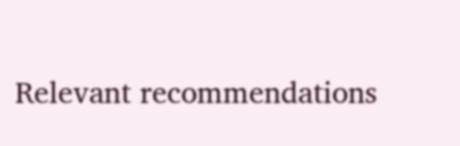Relevant recommendations